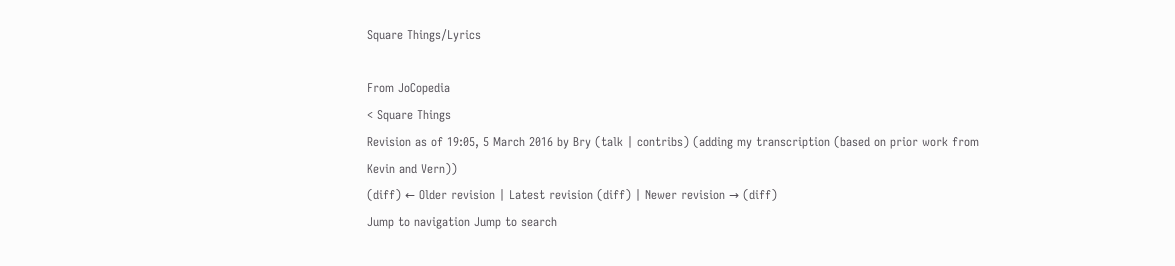Square Things/Lyrics

From JoCopedia
< Square Things
Revision as of 19:05, 5 March 2016 by Bry (talk | contribs) (adding my transcription (based on prior work from Kevin and Vern))
(diff) ← Older revision | Latest revision (diff) | Newer revision → (diff)
Jump to navigation Jump to search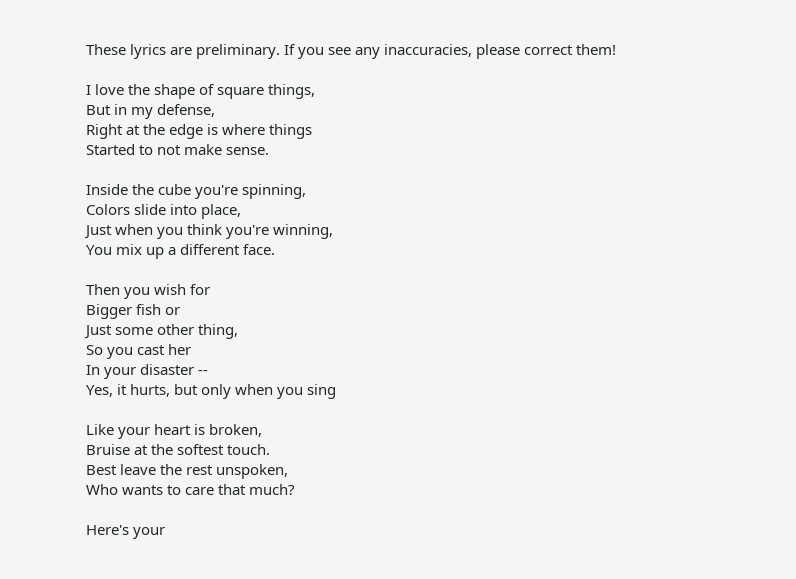These lyrics are preliminary. If you see any inaccuracies, please correct them!

I love the shape of square things,
But in my defense,
Right at the edge is where things
Started to not make sense.

Inside the cube you're spinning,
Colors slide into place,
Just when you think you're winning,
You mix up a different face.

Then you wish for
Bigger fish or
Just some other thing,
So you cast her
In your disaster --
Yes, it hurts, but only when you sing

Like your heart is broken,
Bruise at the softest touch.
Best leave the rest unspoken,
Who wants to care that much?

Here's your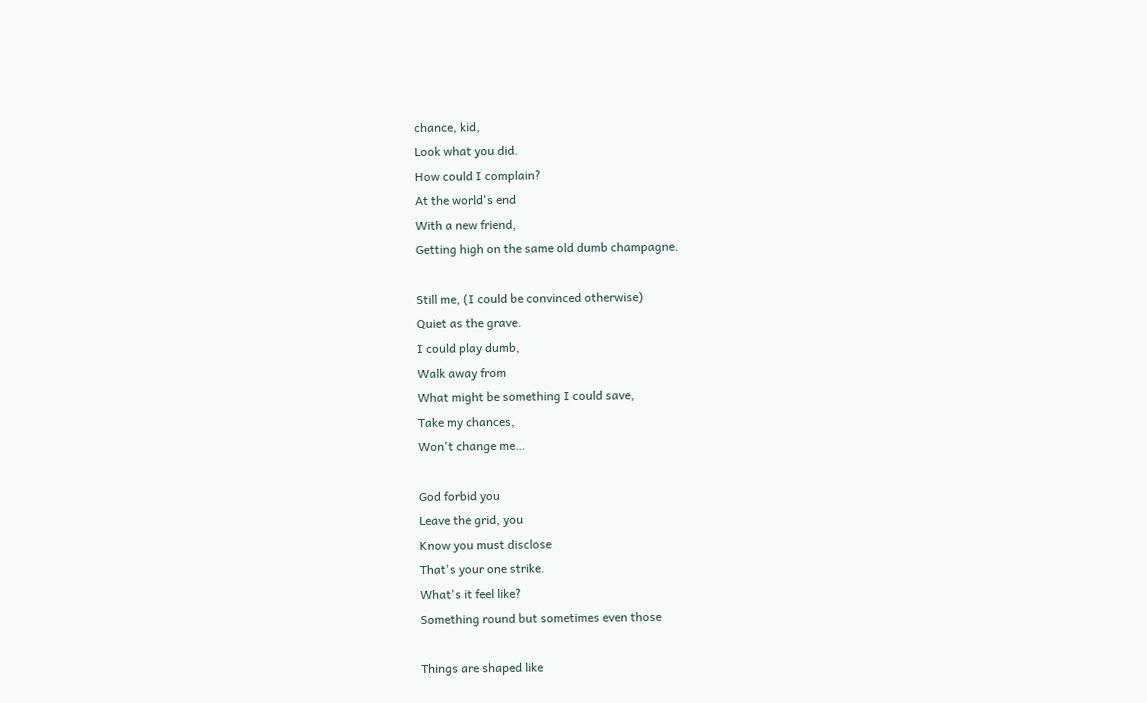chance, kid,
Look what you did.
How could I complain?
At the world's end
With a new friend,
Getting high on the same old dumb champagne.

Still me, (I could be convinced otherwise)
Quiet as the grave.
I could play dumb,
Walk away from
What might be something I could save,
Take my chances,
Won't change me…

God forbid you
Leave the grid, you
Know you must disclose
That's your one strike.
What's it feel like?
Something round but sometimes even those

Things are shaped like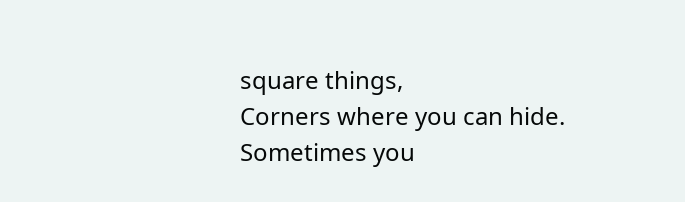square things,
Corners where you can hide.
Sometimes you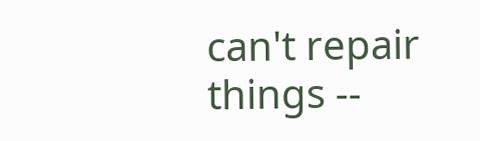can't repair things --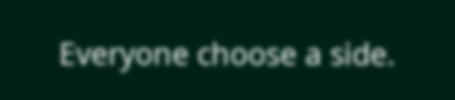Everyone choose a side.